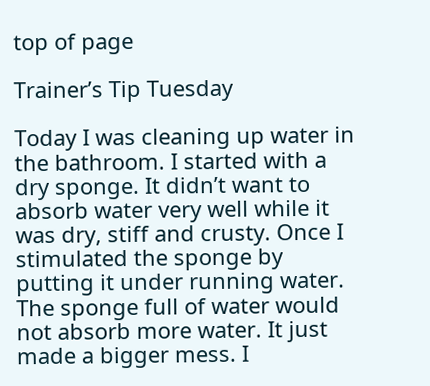top of page

Trainer’s Tip Tuesday

Today I was cleaning up water in the bathroom. I started with a dry sponge. It didn’t want to absorb water very well while it was dry, stiff and crusty. Once I stimulated the sponge by putting it under running water. The sponge full of water would not absorb more water. It just made a bigger mess. I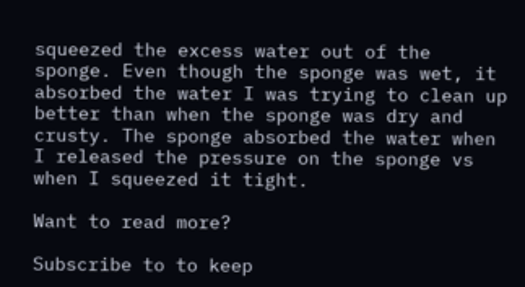squeezed the excess water out of the sponge. Even though the sponge was wet, it absorbed the water I was trying to clean up better than when the sponge was dry and crusty. The sponge absorbed the water when I released the pressure on the sponge vs when I squeezed it tight.

Want to read more?

Subscribe to to keep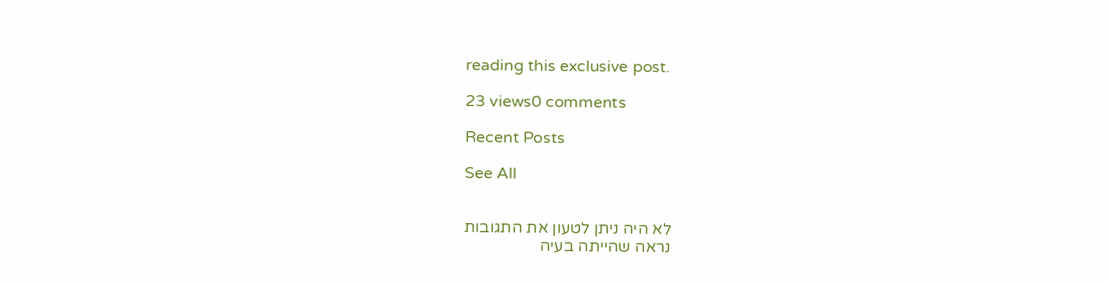reading this exclusive post.

23 views0 comments

Recent Posts

See All


לא היה ניתן לטעון את התגובות
נראה שהייתה בעיה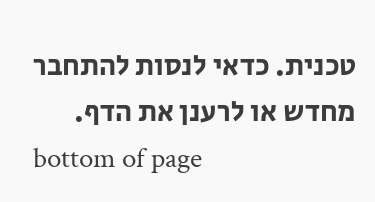טכנית. כדאי לנסות להתחבר מחדש או לרענן את הדף.
bottom of page